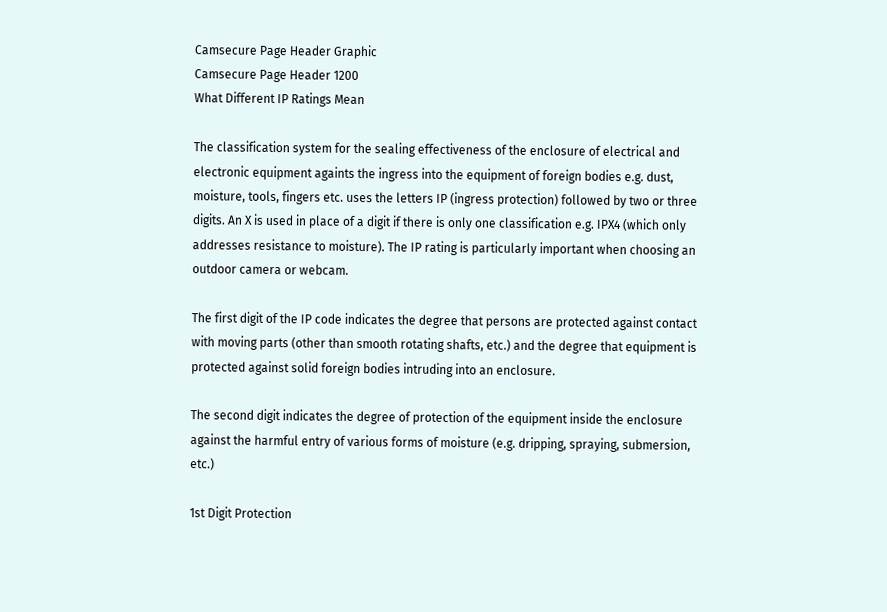Camsecure Page Header Graphic
Camsecure Page Header 1200
What Different IP Ratings Mean

The classification system for the sealing effectiveness of the enclosure of electrical and electronic equipment againts the ingress into the equipment of foreign bodies e.g. dust, moisture, tools, fingers etc. uses the letters IP (ingress protection) followed by two or three digits. An X is used in place of a digit if there is only one classification e.g. IPX4 (which only addresses resistance to moisture). The IP rating is particularly important when choosing an outdoor camera or webcam.

The first digit of the IP code indicates the degree that persons are protected against contact with moving parts (other than smooth rotating shafts, etc.) and the degree that equipment is protected against solid foreign bodies intruding into an enclosure.

The second digit indicates the degree of protection of the equipment inside the enclosure against the harmful entry of various forms of moisture (e.g. dripping, spraying, submersion, etc.)

1st Digit Protection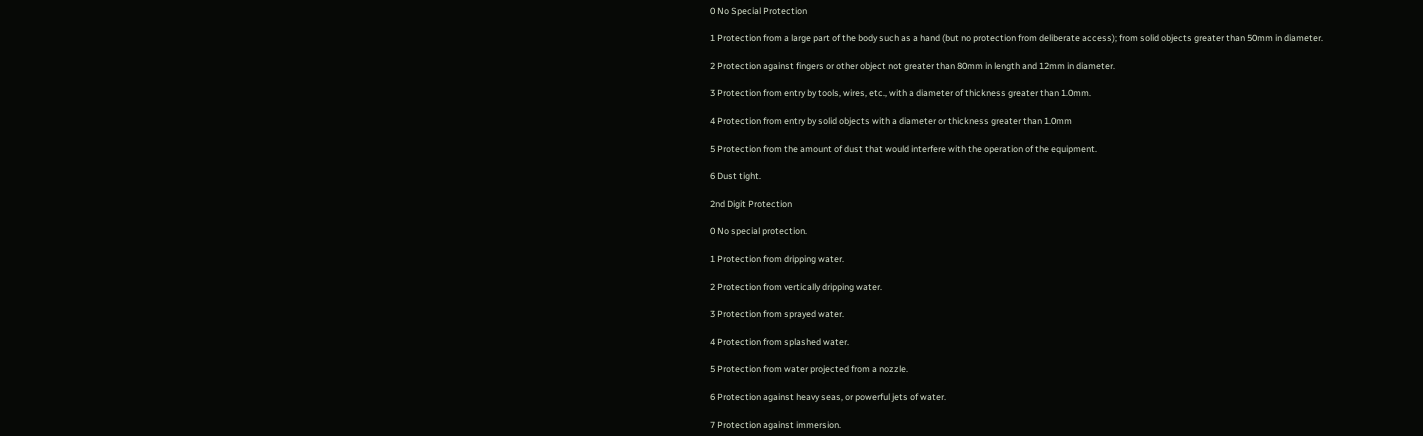0 No Special Protection

1 Protection from a large part of the body such as a hand (but no protection from deliberate access); from solid objects greater than 50mm in diameter.

2 Protection against fingers or other object not greater than 80mm in length and 12mm in diameter.

3 Protection from entry by tools, wires, etc., with a diameter of thickness greater than 1.0mm.

4 Protection from entry by solid objects with a diameter or thickness greater than 1.0mm

5 Protection from the amount of dust that would interfere with the operation of the equipment.

6 Dust tight.

2nd Digit Protection

0 No special protection.

1 Protection from dripping water.

2 Protection from vertically dripping water.

3 Protection from sprayed water.

4 Protection from splashed water.

5 Protection from water projected from a nozzle.

6 Protection against heavy seas, or powerful jets of water.

7 Protection against immersion.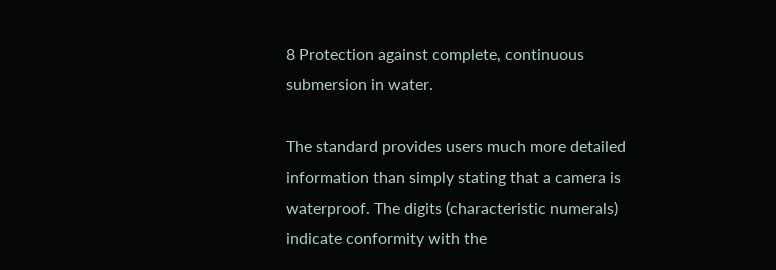8 Protection against complete, continuous submersion in water.

The standard provides users much more detailed information than simply stating that a camera is waterproof. The digits (characteristic numerals) indicate conformity with the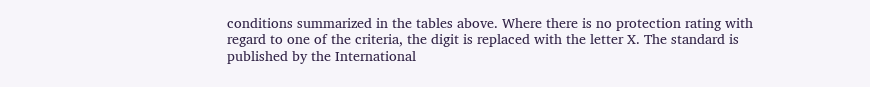conditions summarized in the tables above. Where there is no protection rating with regard to one of the criteria, the digit is replaced with the letter X. The standard is published by the International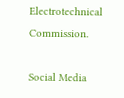Electrotechnical Commission.

Social Media